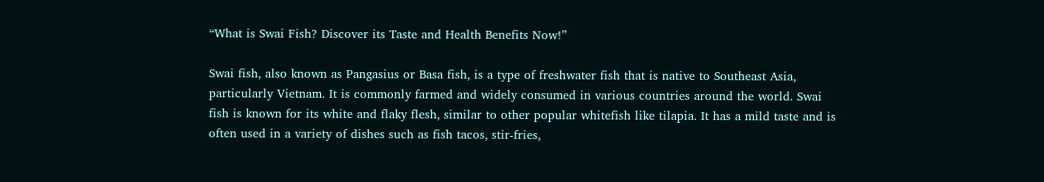“What is Swai Fish? Discover its Taste and Health Benefits Now!”

Swai fish, also known as Pangasius or Basa fish, is a type of freshwater fish that is native to Southeast Asia, particularly Vietnam. It is commonly farmed and widely consumed in various countries around the world. Swai fish is known for its white and flaky flesh, similar to other popular whitefish like tilapia. It has a mild taste and is often used in a variety of dishes such as fish tacos, stir-fries,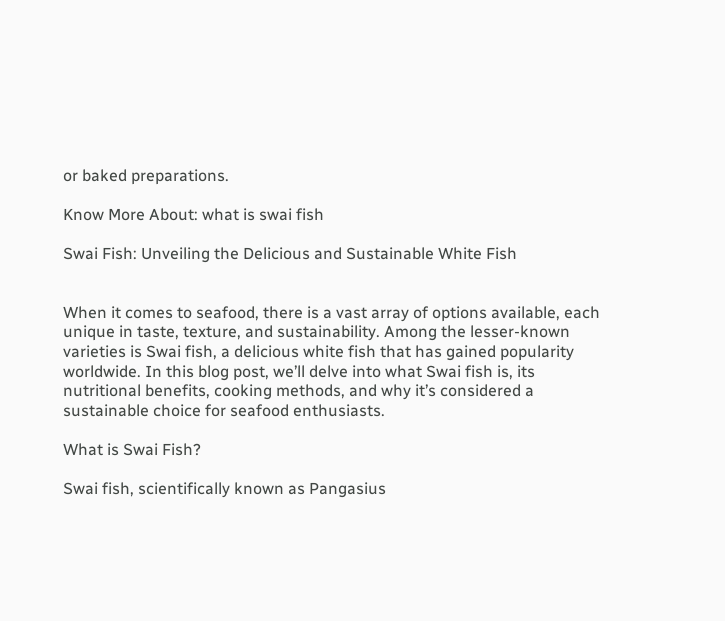or baked preparations.

Know More About: what is swai fish

Swai Fish: Unveiling the Delicious and Sustainable White Fish


When it comes to seafood, there is a vast array of options available, each unique in taste, texture, and sustainability. Among the lesser-known varieties is Swai fish, a delicious white fish that has gained popularity worldwide. In this blog post, we’ll delve into what Swai fish is, its nutritional benefits, cooking methods, and why it’s considered a sustainable choice for seafood enthusiasts.

What is Swai Fish?

Swai fish, scientifically known as Pangasius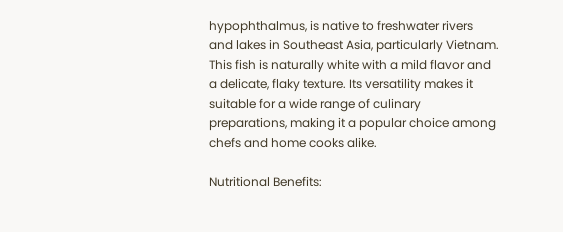hypophthalmus, is native to freshwater rivers and lakes in Southeast Asia, particularly Vietnam. This fish is naturally white with a mild flavor and a delicate, flaky texture. Its versatility makes it suitable for a wide range of culinary preparations, making it a popular choice among chefs and home cooks alike.

Nutritional Benefits: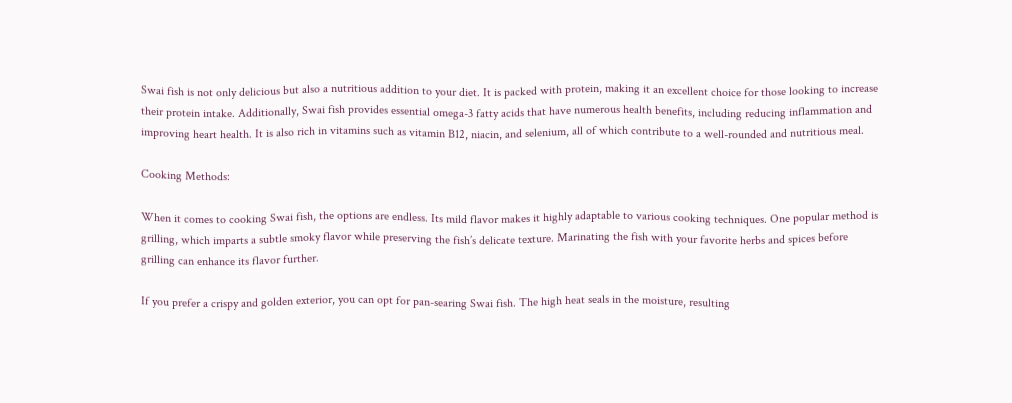Swai fish is not only delicious but also a nutritious addition to your diet. It is packed with protein, making it an excellent choice for those looking to increase their protein intake. Additionally, Swai fish provides essential omega-3 fatty acids that have numerous health benefits, including reducing inflammation and improving heart health. It is also rich in vitamins such as vitamin B12, niacin, and selenium, all of which contribute to a well-rounded and nutritious meal.

Cooking Methods:

When it comes to cooking Swai fish, the options are endless. Its mild flavor makes it highly adaptable to various cooking techniques. One popular method is grilling, which imparts a subtle smoky flavor while preserving the fish’s delicate texture. Marinating the fish with your favorite herbs and spices before grilling can enhance its flavor further.

If you prefer a crispy and golden exterior, you can opt for pan-searing Swai fish. The high heat seals in the moisture, resulting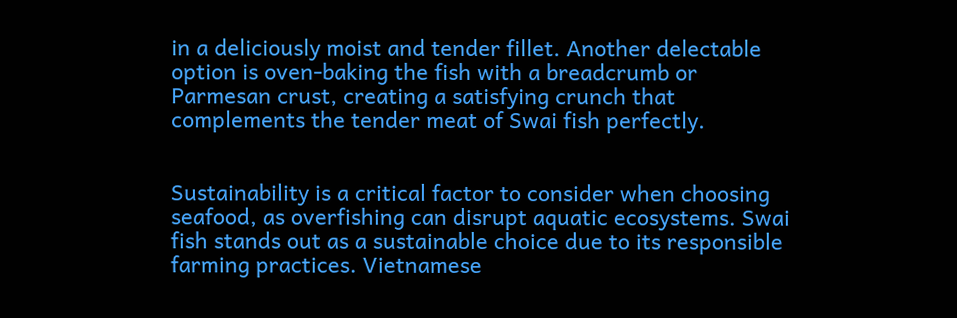in a deliciously moist and tender fillet. Another delectable option is oven-baking the fish with a breadcrumb or Parmesan crust, creating a satisfying crunch that complements the tender meat of Swai fish perfectly.


Sustainability is a critical factor to consider when choosing seafood, as overfishing can disrupt aquatic ecosystems. Swai fish stands out as a sustainable choice due to its responsible farming practices. Vietnamese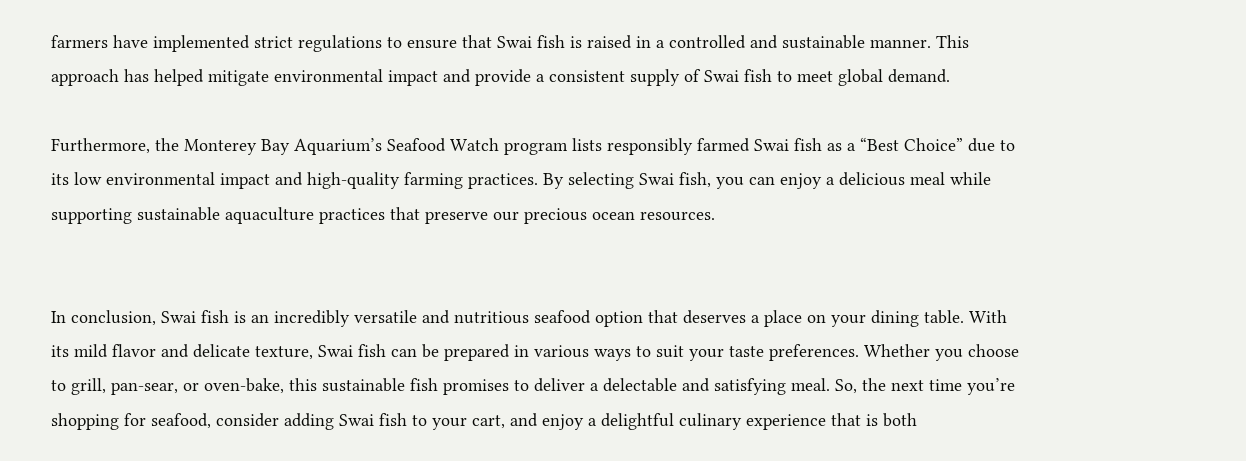farmers have implemented strict regulations to ensure that Swai fish is raised in a controlled and sustainable manner. This approach has helped mitigate environmental impact and provide a consistent supply of Swai fish to meet global demand.

Furthermore, the Monterey Bay Aquarium’s Seafood Watch program lists responsibly farmed Swai fish as a “Best Choice” due to its low environmental impact and high-quality farming practices. By selecting Swai fish, you can enjoy a delicious meal while supporting sustainable aquaculture practices that preserve our precious ocean resources.


In conclusion, Swai fish is an incredibly versatile and nutritious seafood option that deserves a place on your dining table. With its mild flavor and delicate texture, Swai fish can be prepared in various ways to suit your taste preferences. Whether you choose to grill, pan-sear, or oven-bake, this sustainable fish promises to deliver a delectable and satisfying meal. So, the next time you’re shopping for seafood, consider adding Swai fish to your cart, and enjoy a delightful culinary experience that is both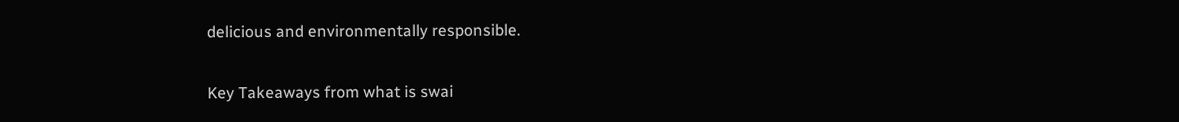delicious and environmentally responsible.

Key Takeaways from what is swai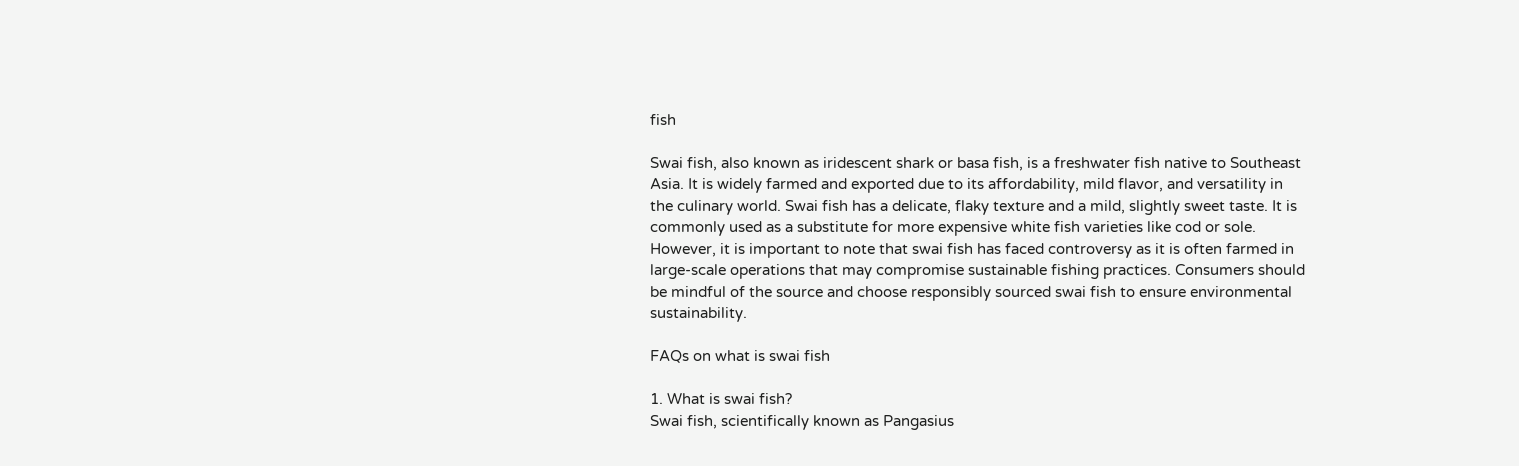fish

Swai fish, also known as iridescent shark or basa fish, is a freshwater fish native to Southeast Asia. It is widely farmed and exported due to its affordability, mild flavor, and versatility in the culinary world. Swai fish has a delicate, flaky texture and a mild, slightly sweet taste. It is commonly used as a substitute for more expensive white fish varieties like cod or sole. However, it is important to note that swai fish has faced controversy as it is often farmed in large-scale operations that may compromise sustainable fishing practices. Consumers should be mindful of the source and choose responsibly sourced swai fish to ensure environmental sustainability.

FAQs on what is swai fish

1. What is swai fish?
Swai fish, scientifically known as Pangasius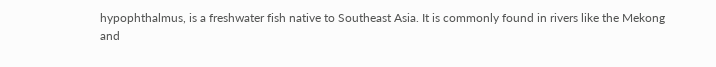hypophthalmus, is a freshwater fish native to Southeast Asia. It is commonly found in rivers like the Mekong and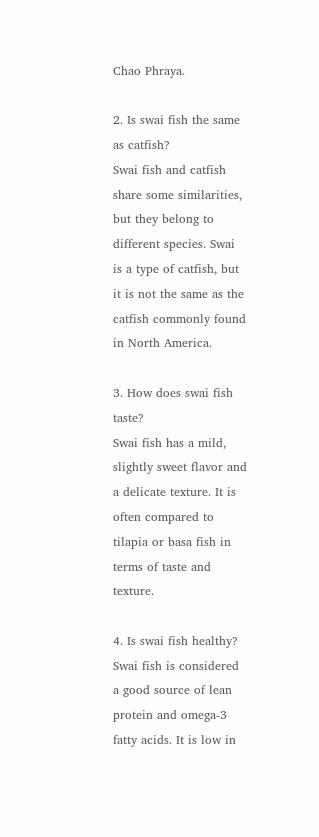Chao Phraya.

2. Is swai fish the same as catfish?
Swai fish and catfish share some similarities, but they belong to different species. Swai is a type of catfish, but it is not the same as the catfish commonly found in North America.

3. How does swai fish taste?
Swai fish has a mild, slightly sweet flavor and a delicate texture. It is often compared to tilapia or basa fish in terms of taste and texture.

4. Is swai fish healthy?
Swai fish is considered a good source of lean protein and omega-3 fatty acids. It is low in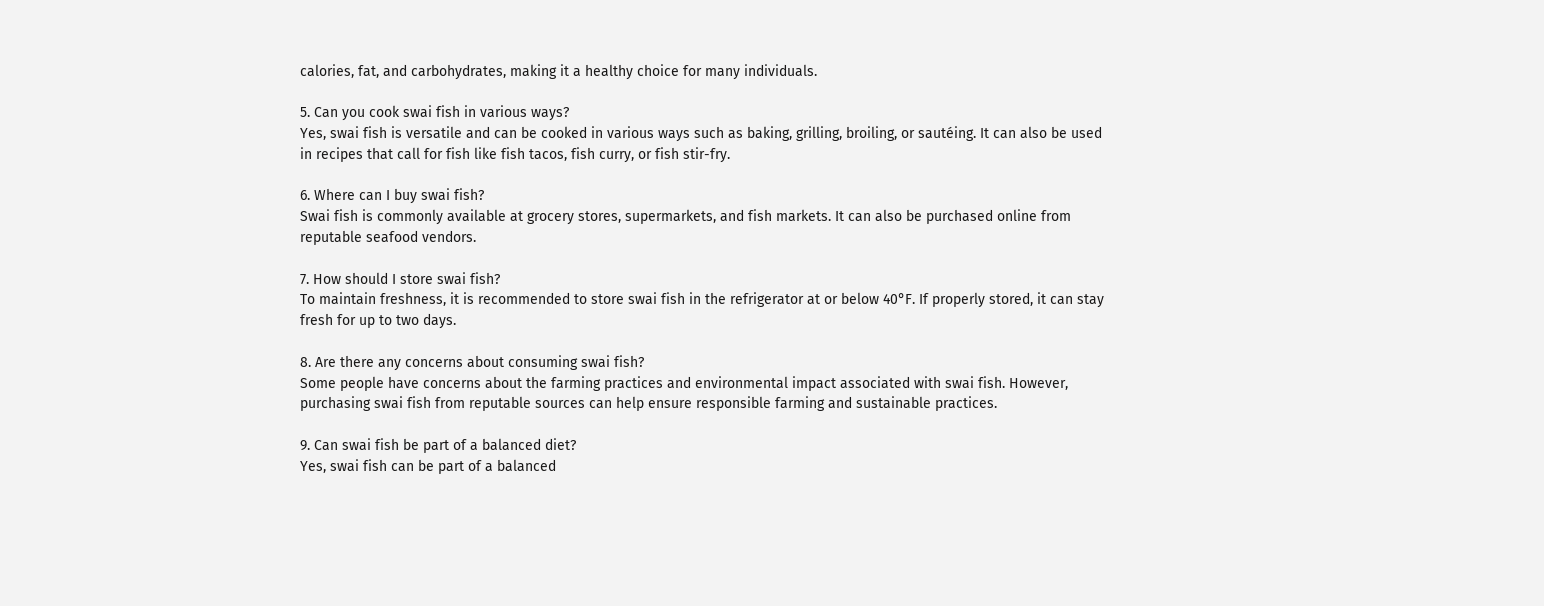calories, fat, and carbohydrates, making it a healthy choice for many individuals.

5. Can you cook swai fish in various ways?
Yes, swai fish is versatile and can be cooked in various ways such as baking, grilling, broiling, or sautéing. It can also be used in recipes that call for fish like fish tacos, fish curry, or fish stir-fry.

6. Where can I buy swai fish?
Swai fish is commonly available at grocery stores, supermarkets, and fish markets. It can also be purchased online from reputable seafood vendors.

7. How should I store swai fish?
To maintain freshness, it is recommended to store swai fish in the refrigerator at or below 40°F. If properly stored, it can stay fresh for up to two days.

8. Are there any concerns about consuming swai fish?
Some people have concerns about the farming practices and environmental impact associated with swai fish. However, purchasing swai fish from reputable sources can help ensure responsible farming and sustainable practices.

9. Can swai fish be part of a balanced diet?
Yes, swai fish can be part of a balanced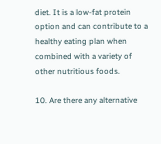diet. It is a low-fat protein option and can contribute to a healthy eating plan when combined with a variety of other nutritious foods.

10. Are there any alternative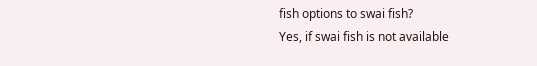fish options to swai fish?
Yes, if swai fish is not available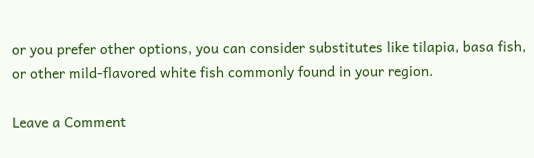or you prefer other options, you can consider substitutes like tilapia, basa fish, or other mild-flavored white fish commonly found in your region.

Leave a Comment